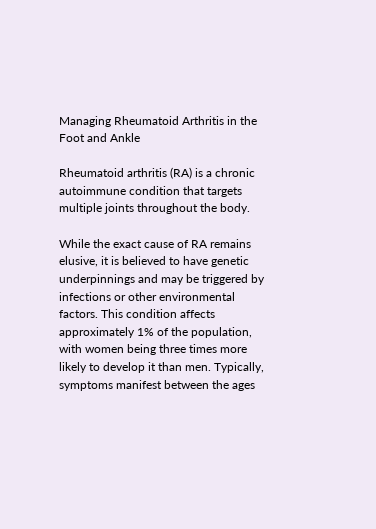Managing Rheumatoid Arthritis in the Foot and Ankle

Rheumatoid arthritis (RA) is a chronic autoimmune condition that targets multiple joints throughout the body.

While the exact cause of RA remains elusive, it is believed to have genetic underpinnings and may be triggered by infections or other environmental factors. This condition affects approximately 1% of the population, with women being three times more likely to develop it than men. Typically, symptoms manifest between the ages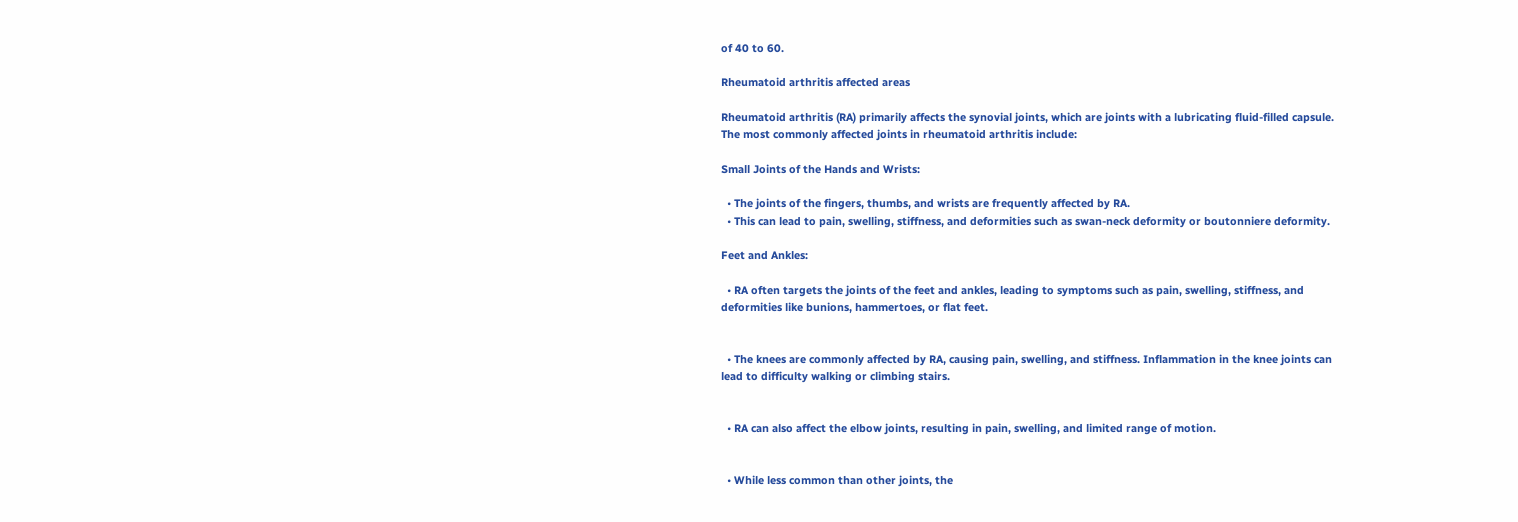of 40 to 60.

Rheumatoid arthritis affected areas

Rheumatoid arthritis (RA) primarily affects the synovial joints, which are joints with a lubricating fluid-filled capsule. The most commonly affected joints in rheumatoid arthritis include:

Small Joints of the Hands and Wrists:

  • The joints of the fingers, thumbs, and wrists are frequently affected by RA.
  • This can lead to pain, swelling, stiffness, and deformities such as swan-neck deformity or boutonniere deformity.

Feet and Ankles:

  • RA often targets the joints of the feet and ankles, leading to symptoms such as pain, swelling, stiffness, and deformities like bunions, hammertoes, or flat feet.


  • The knees are commonly affected by RA, causing pain, swelling, and stiffness. Inflammation in the knee joints can lead to difficulty walking or climbing stairs.


  • RA can also affect the elbow joints, resulting in pain, swelling, and limited range of motion.


  • While less common than other joints, the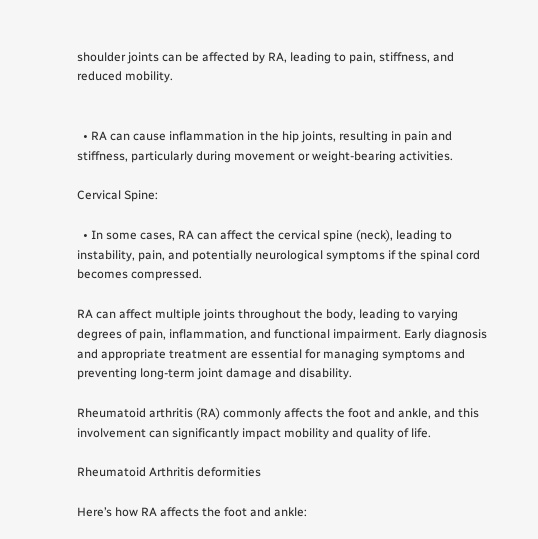shoulder joints can be affected by RA, leading to pain, stiffness, and reduced mobility.


  • RA can cause inflammation in the hip joints, resulting in pain and stiffness, particularly during movement or weight-bearing activities.

Cervical Spine:

  • In some cases, RA can affect the cervical spine (neck), leading to instability, pain, and potentially neurological symptoms if the spinal cord becomes compressed.

RA can affect multiple joints throughout the body, leading to varying degrees of pain, inflammation, and functional impairment. Early diagnosis and appropriate treatment are essential for managing symptoms and preventing long-term joint damage and disability.

Rheumatoid arthritis (RA) commonly affects the foot and ankle, and this involvement can significantly impact mobility and quality of life.

Rheumatoid Arthritis deformities

Here’s how RA affects the foot and ankle: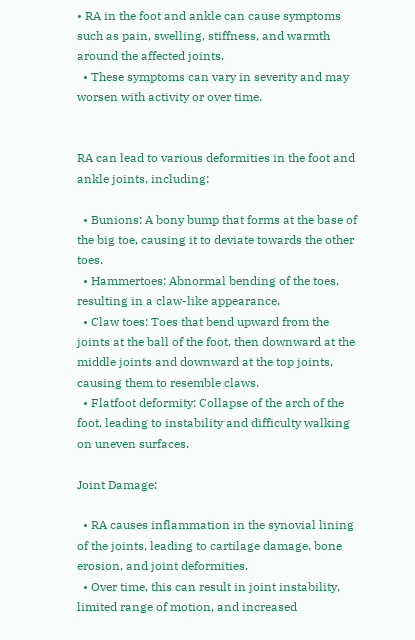• RA in the foot and ankle can cause symptoms such as pain, swelling, stiffness, and warmth around the affected joints.
  • These symptoms can vary in severity and may worsen with activity or over time.


RA can lead to various deformities in the foot and ankle joints, including:

  • Bunions: A bony bump that forms at the base of the big toe, causing it to deviate towards the other toes.
  • Hammertoes: Abnormal bending of the toes, resulting in a claw-like appearance.
  • Claw toes: Toes that bend upward from the joints at the ball of the foot, then downward at the middle joints and downward at the top joints, causing them to resemble claws.
  • Flatfoot deformity: Collapse of the arch of the foot, leading to instability and difficulty walking on uneven surfaces.

Joint Damage:

  • RA causes inflammation in the synovial lining of the joints, leading to cartilage damage, bone erosion, and joint deformities.
  • Over time, this can result in joint instability, limited range of motion, and increased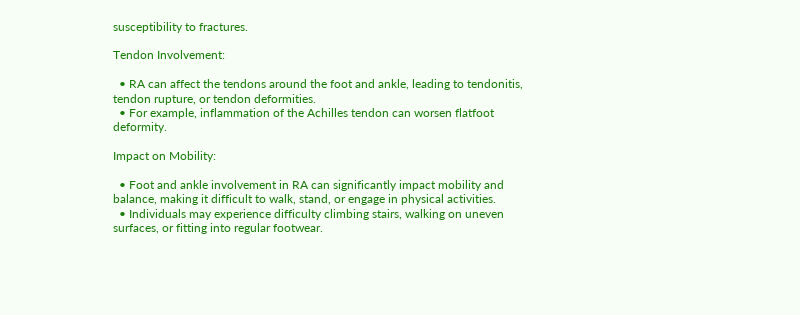susceptibility to fractures.

Tendon Involvement:

  • RA can affect the tendons around the foot and ankle, leading to tendonitis, tendon rupture, or tendon deformities.
  • For example, inflammation of the Achilles tendon can worsen flatfoot deformity.

Impact on Mobility:

  • Foot and ankle involvement in RA can significantly impact mobility and balance, making it difficult to walk, stand, or engage in physical activities.
  • Individuals may experience difficulty climbing stairs, walking on uneven surfaces, or fitting into regular footwear.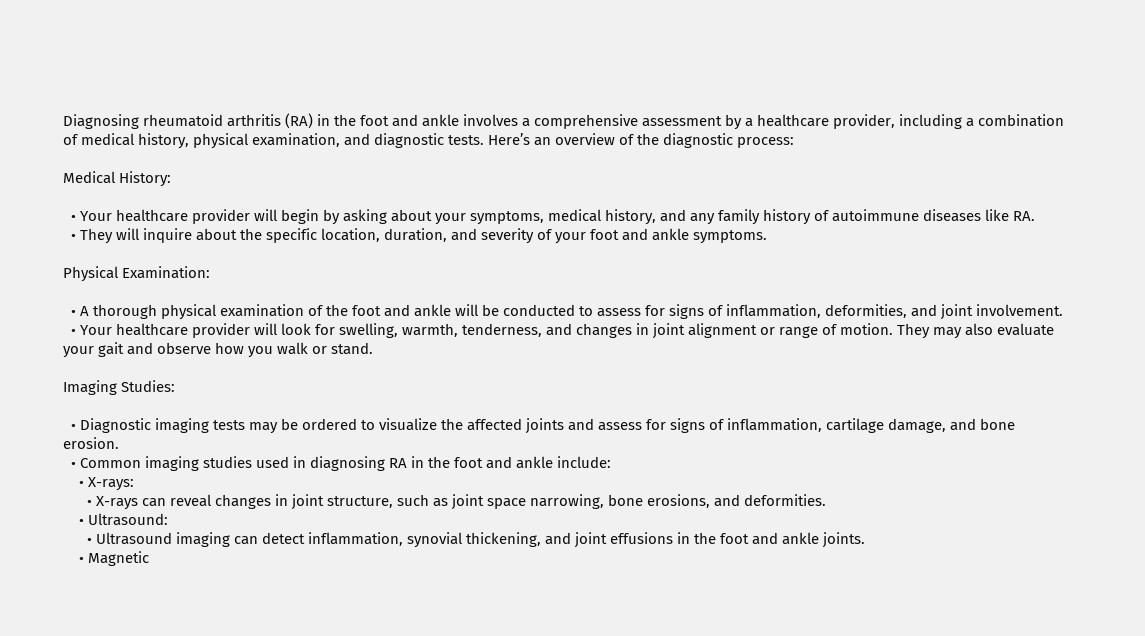Diagnosing rheumatoid arthritis (RA) in the foot and ankle involves a comprehensive assessment by a healthcare provider, including a combination of medical history, physical examination, and diagnostic tests. Here’s an overview of the diagnostic process:

Medical History:

  • Your healthcare provider will begin by asking about your symptoms, medical history, and any family history of autoimmune diseases like RA.
  • They will inquire about the specific location, duration, and severity of your foot and ankle symptoms.

Physical Examination:

  • A thorough physical examination of the foot and ankle will be conducted to assess for signs of inflammation, deformities, and joint involvement.
  • Your healthcare provider will look for swelling, warmth, tenderness, and changes in joint alignment or range of motion. They may also evaluate your gait and observe how you walk or stand.

Imaging Studies:

  • Diagnostic imaging tests may be ordered to visualize the affected joints and assess for signs of inflammation, cartilage damage, and bone erosion.
  • Common imaging studies used in diagnosing RA in the foot and ankle include:
    • X-rays:
      • X-rays can reveal changes in joint structure, such as joint space narrowing, bone erosions, and deformities.
    • Ultrasound:
      • Ultrasound imaging can detect inflammation, synovial thickening, and joint effusions in the foot and ankle joints.
    • Magnetic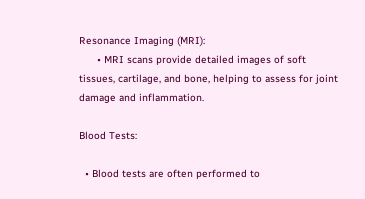Resonance Imaging (MRI):
      • MRI scans provide detailed images of soft tissues, cartilage, and bone, helping to assess for joint damage and inflammation.

Blood Tests:

  • Blood tests are often performed to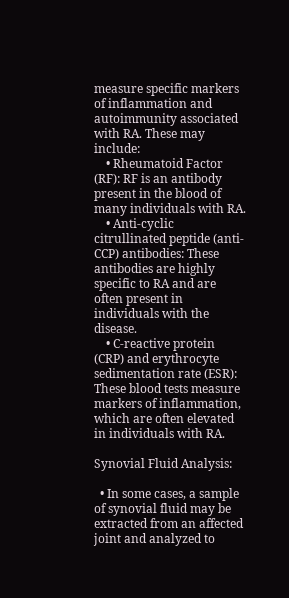measure specific markers of inflammation and autoimmunity associated with RA. These may include:
    • Rheumatoid Factor (RF): RF is an antibody present in the blood of many individuals with RA.
    • Anti-cyclic citrullinated peptide (anti-CCP) antibodies: These antibodies are highly specific to RA and are often present in individuals with the disease.
    • C-reactive protein (CRP) and erythrocyte sedimentation rate (ESR): These blood tests measure markers of inflammation, which are often elevated in individuals with RA.

Synovial Fluid Analysis:

  • In some cases, a sample of synovial fluid may be extracted from an affected joint and analyzed to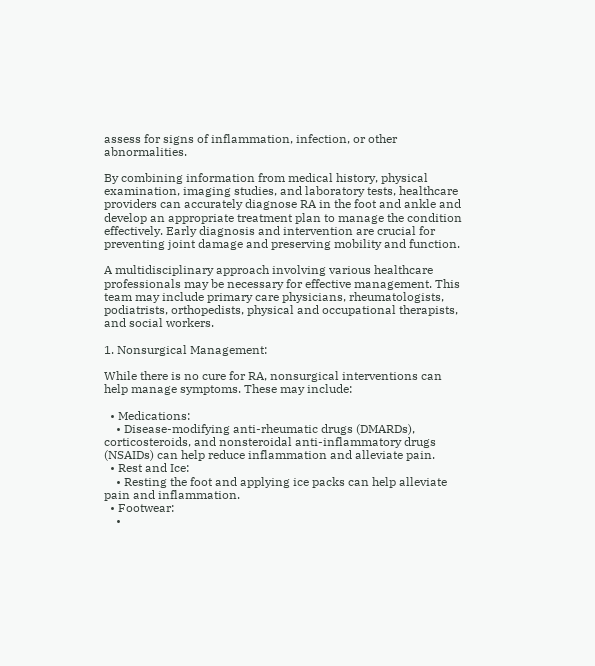assess for signs of inflammation, infection, or other abnormalities.

By combining information from medical history, physical examination, imaging studies, and laboratory tests, healthcare providers can accurately diagnose RA in the foot and ankle and develop an appropriate treatment plan to manage the condition effectively. Early diagnosis and intervention are crucial for preventing joint damage and preserving mobility and function.

A multidisciplinary approach involving various healthcare professionals may be necessary for effective management. This team may include primary care physicians, rheumatologists, podiatrists, orthopedists, physical and occupational therapists, and social workers.

1. Nonsurgical Management:

While there is no cure for RA, nonsurgical interventions can help manage symptoms. These may include:

  • Medications:
    • Disease-modifying anti-rheumatic drugs (DMARDs), corticosteroids, and nonsteroidal anti-inflammatory drugs (NSAIDs) can help reduce inflammation and alleviate pain.
  • Rest and Ice:
    • Resting the foot and applying ice packs can help alleviate pain and inflammation.
  • Footwear:
    •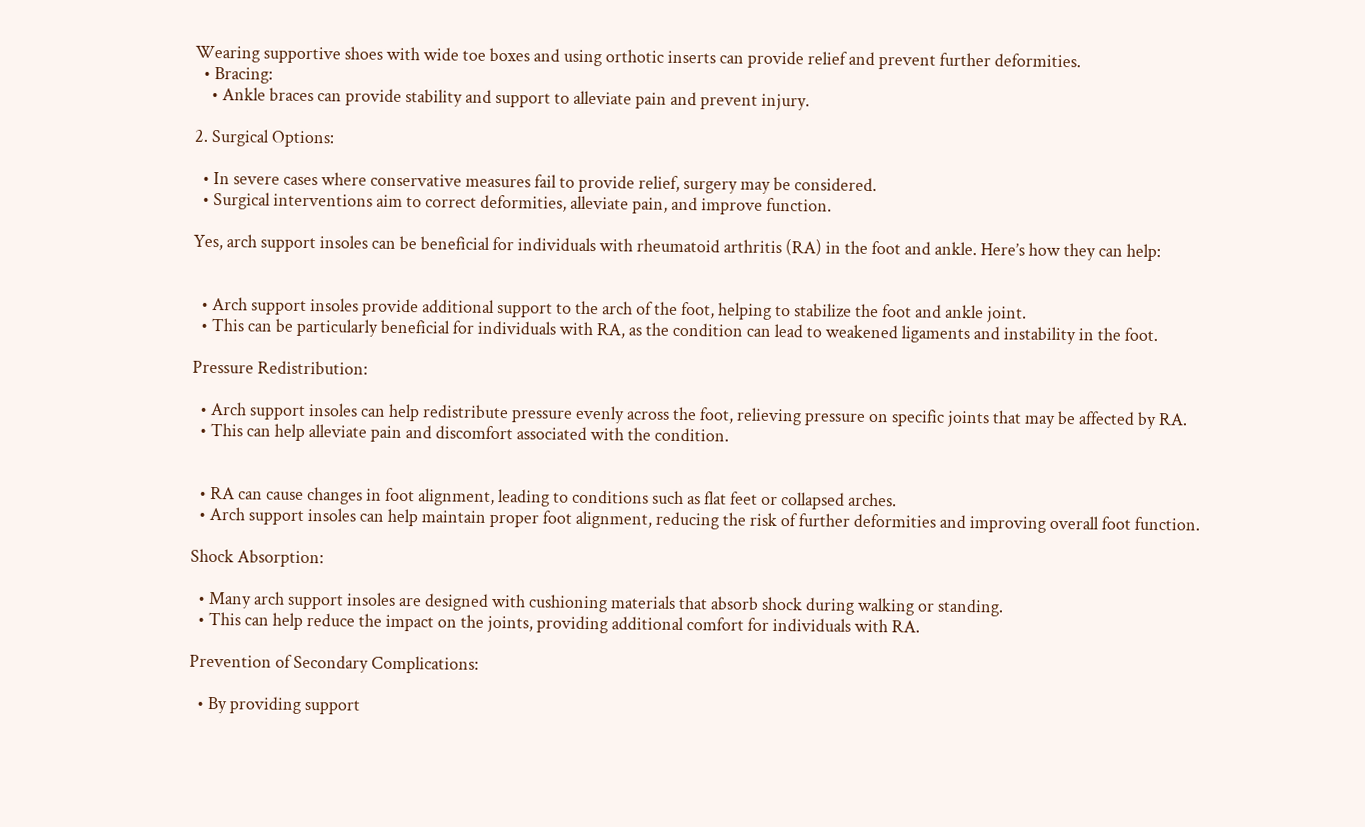Wearing supportive shoes with wide toe boxes and using orthotic inserts can provide relief and prevent further deformities.
  • Bracing:
    • Ankle braces can provide stability and support to alleviate pain and prevent injury.

2. Surgical Options:

  • In severe cases where conservative measures fail to provide relief, surgery may be considered.
  • Surgical interventions aim to correct deformities, alleviate pain, and improve function.

Yes, arch support insoles can be beneficial for individuals with rheumatoid arthritis (RA) in the foot and ankle. Here’s how they can help:


  • Arch support insoles provide additional support to the arch of the foot, helping to stabilize the foot and ankle joint.
  • This can be particularly beneficial for individuals with RA, as the condition can lead to weakened ligaments and instability in the foot.

Pressure Redistribution:

  • Arch support insoles can help redistribute pressure evenly across the foot, relieving pressure on specific joints that may be affected by RA.
  • This can help alleviate pain and discomfort associated with the condition.


  • RA can cause changes in foot alignment, leading to conditions such as flat feet or collapsed arches.
  • Arch support insoles can help maintain proper foot alignment, reducing the risk of further deformities and improving overall foot function.

Shock Absorption:

  • Many arch support insoles are designed with cushioning materials that absorb shock during walking or standing.
  • This can help reduce the impact on the joints, providing additional comfort for individuals with RA.

Prevention of Secondary Complications:

  • By providing support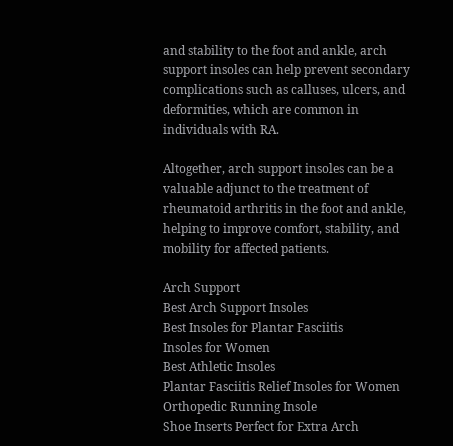and stability to the foot and ankle, arch support insoles can help prevent secondary complications such as calluses, ulcers, and deformities, which are common in individuals with RA.

Altogether, arch support insoles can be a valuable adjunct to the treatment of rheumatoid arthritis in the foot and ankle, helping to improve comfort, stability, and mobility for affected patients.

Arch Support
Best Arch Support Insoles
Best Insoles for Plantar Fasciitis
Insoles for Women
Best Athletic Insoles
Plantar Fasciitis Relief Insoles for Women
Orthopedic Running Insole
Shoe Inserts Perfect for Extra Arch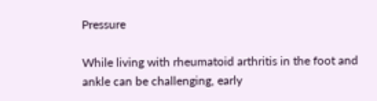Pressure

While living with rheumatoid arthritis in the foot and ankle can be challenging, early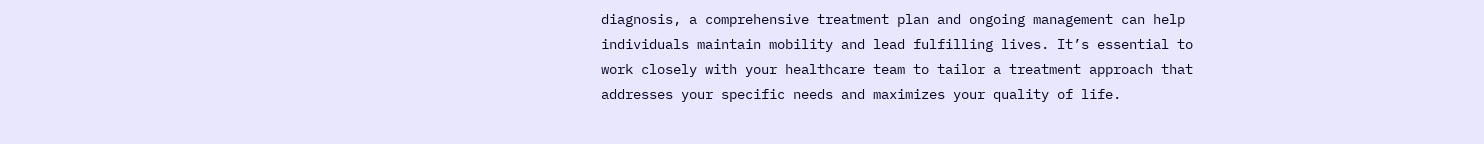diagnosis, a comprehensive treatment plan and ongoing management can help individuals maintain mobility and lead fulfilling lives. It’s essential to work closely with your healthcare team to tailor a treatment approach that addresses your specific needs and maximizes your quality of life.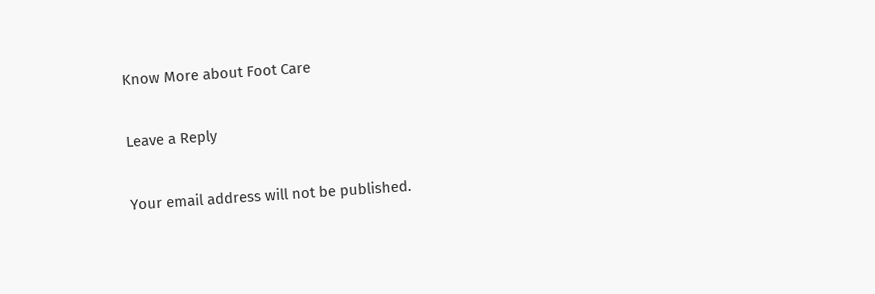Know More about Foot Care

Leave a Reply

Your email address will not be published.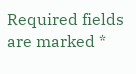Required fields are marked *